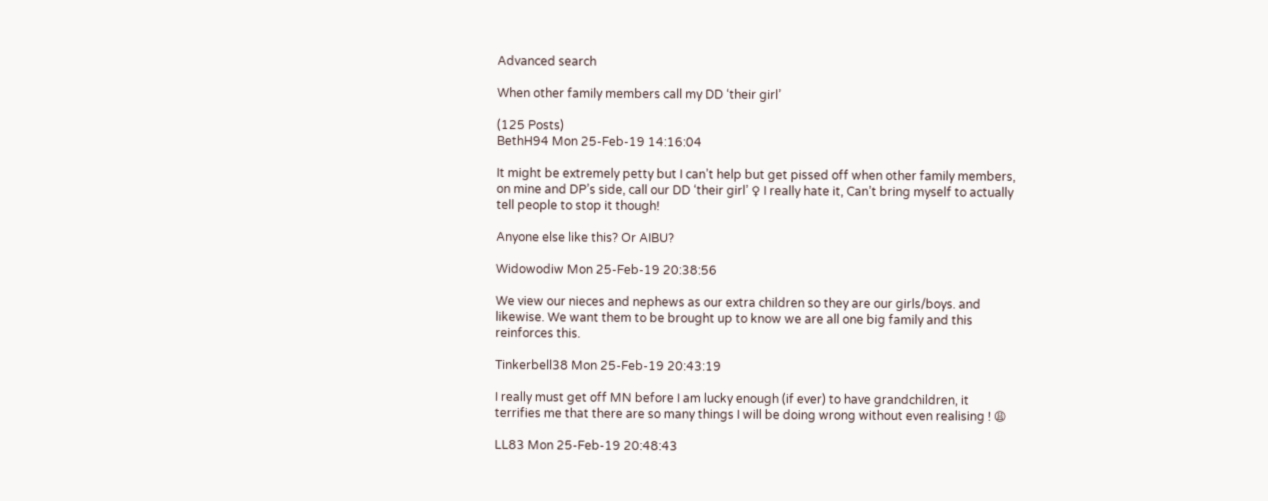Advanced search

When other family members call my DD ‘their girl’

(125 Posts)
BethH94 Mon 25-Feb-19 14:16:04

It might be extremely petty but I can’t help but get pissed off when other family members, on mine and DP’s side, call our DD ‘their girl’ ♀ I really hate it, Can’t bring myself to actually tell people to stop it though!

Anyone else like this? Or AIBU?

Widowodiw Mon 25-Feb-19 20:38:56

We view our nieces and nephews as our extra children so they are our girls/boys. and likewise. We want them to be brought up to know we are all one big family and this reinforces this.

Tinkerbell38 Mon 25-Feb-19 20:43:19

I really must get off MN before I am lucky enough (if ever) to have grandchildren, it terrifies me that there are so many things I will be doing wrong without even realising ! 😩

LL83 Mon 25-Feb-19 20:48:43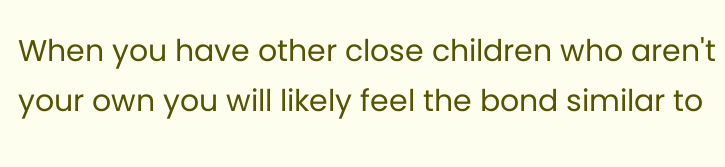When you have other close children who aren't your own you will likely feel the bond similar to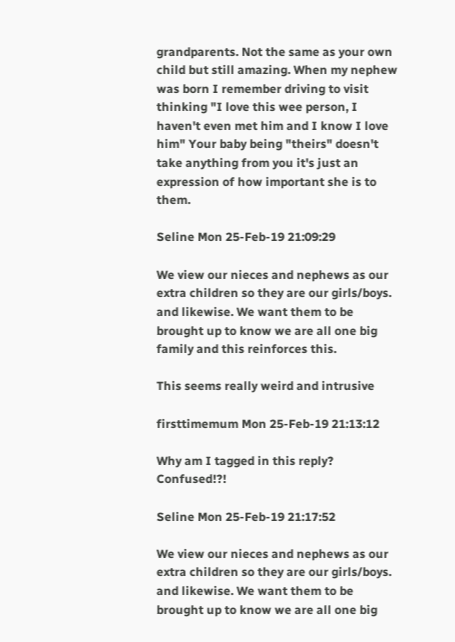grandparents. Not the same as your own child but still amazing. When my nephew was born I remember driving to visit thinking "I love this wee person, I haven't even met him and I know I love him" Your baby being "theirs" doesn't take anything from you it's just an expression of how important she is to them.

Seline Mon 25-Feb-19 21:09:29

We view our nieces and nephews as our extra children so they are our girls/boys. and likewise. We want them to be brought up to know we are all one big family and this reinforces this.

This seems really weird and intrusive

firsttimemum Mon 25-Feb-19 21:13:12

Why am I tagged in this reply? Confused!?!

Seline Mon 25-Feb-19 21:17:52

We view our nieces and nephews as our extra children so they are our girls/boys. and likewise. We want them to be brought up to know we are all one big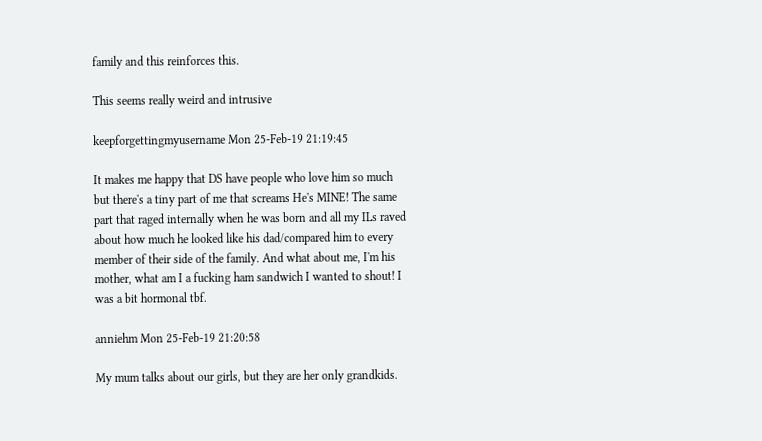family and this reinforces this.

This seems really weird and intrusive

keepforgettingmyusername Mon 25-Feb-19 21:19:45

It makes me happy that DS have people who love him so much but there's a tiny part of me that screams He's MINE! The same part that raged internally when he was born and all my ILs raved about how much he looked like his dad/compared him to every member of their side of the family. And what about me, I'm his mother, what am I a fucking ham sandwich I wanted to shout! I was a bit hormonal tbf.

anniehm Mon 25-Feb-19 21:20:58

My mum talks about our girls, but they are her only grandkids.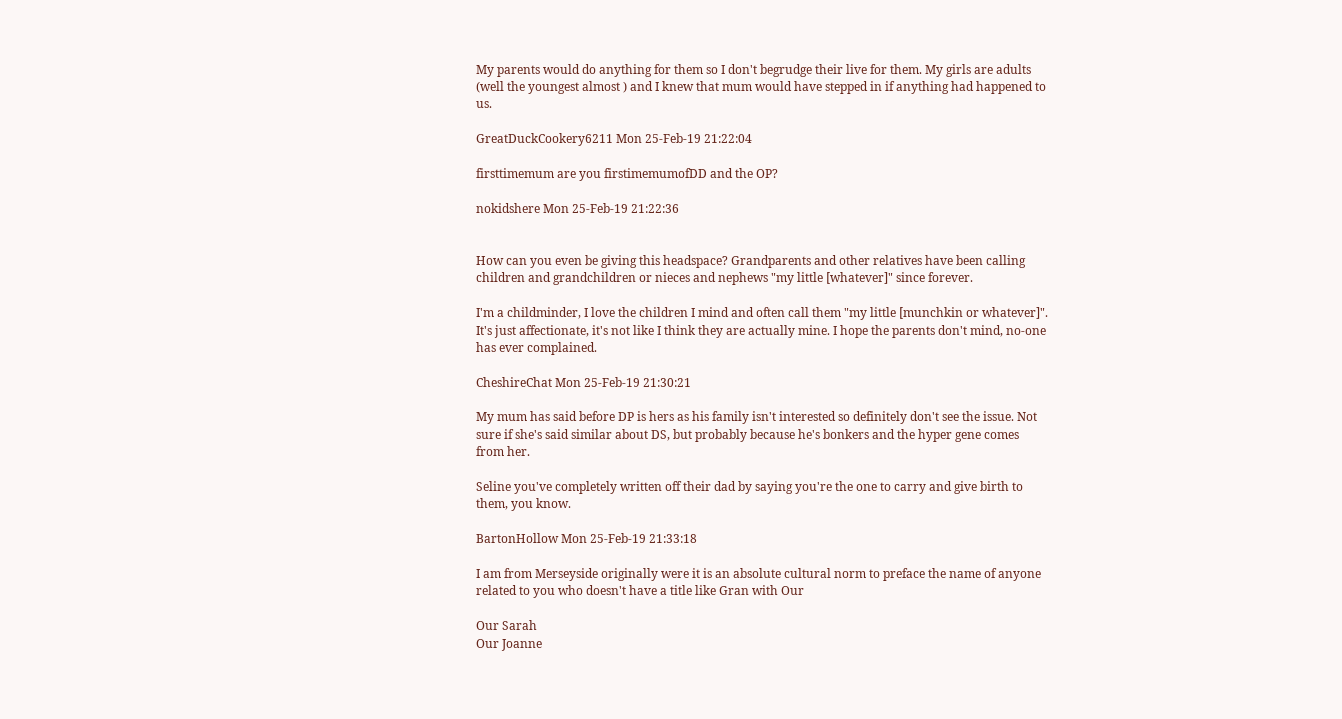My parents would do anything for them so I don't begrudge their live for them. My girls are adults (well the youngest almost ) and I knew that mum would have stepped in if anything had happened to us.

GreatDuckCookery6211 Mon 25-Feb-19 21:22:04

firsttimemum are you firstimemumofDD and the OP?

nokidshere Mon 25-Feb-19 21:22:36


How can you even be giving this headspace? Grandparents and other relatives have been calling children and grandchildren or nieces and nephews "my little [whatever]" since forever.

I'm a childminder, I love the children I mind and often call them "my little [munchkin or whatever]". It's just affectionate, it's not like I think they are actually mine. I hope the parents don't mind, no-one has ever complained.

CheshireChat Mon 25-Feb-19 21:30:21

My mum has said before DP is hers as his family isn't interested so definitely don't see the issue. Not sure if she's said similar about DS, but probably because he's bonkers and the hyper gene comes from her.

Seline you've completely written off their dad by saying you're the one to carry and give birth to them, you know.

BartonHollow Mon 25-Feb-19 21:33:18

I am from Merseyside originally were it is an absolute cultural norm to preface the name of anyone related to you who doesn't have a title like Gran with Our

Our Sarah
Our Joanne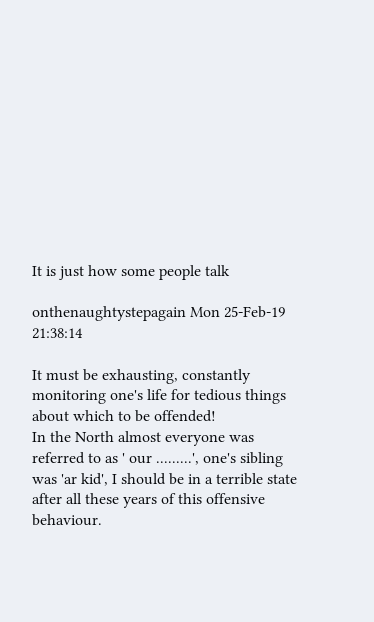It is just how some people talk

onthenaughtystepagain Mon 25-Feb-19 21:38:14

It must be exhausting, constantly monitoring one's life for tedious things about which to be offended!
In the North almost everyone was referred to as ' our .........', one's sibling was 'ar kid', I should be in a terrible state after all these years of this offensive behaviour.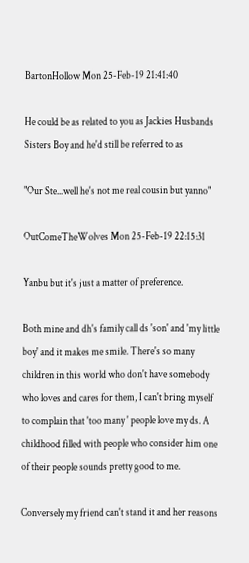BartonHollow Mon 25-Feb-19 21:41:40

He could be as related to you as Jackies Husbands Sisters Boy and he'd still be referred to as

"Our Ste...well he's not me real cousin but yanno"

OutComeTheWolves Mon 25-Feb-19 22:15:31

Yanbu but it's just a matter of preference.

Both mine and dh's family call ds 'son' and 'my little boy' and it makes me smile. There's so many children in this world who don't have somebody who loves and cares for them, I can't bring myself to complain that 'too many ' people love my ds. A childhood filled with people who consider him one of their people sounds pretty good to me.

Conversely my friend can't stand it and her reasons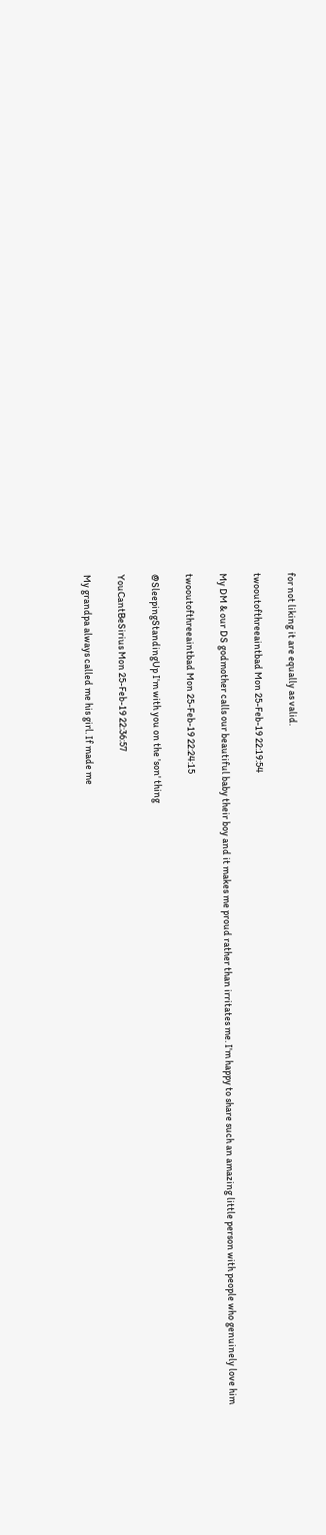for not liking it are equally as valid.

twooutofthreeaintbad Mon 25-Feb-19 22:19:54

My DM & our DS godmother calls our beautiful baby their boy and it makes me proud rather than irritates me. I'm happy to share such an amazing little person with people who genuinely love him

twooutofthreeaintbad Mon 25-Feb-19 22:24:15

@SleepingStandingUp I'm with you on the 'son' thing

YouCantBeSirius Mon 25-Feb-19 22:36:57

My grandpa always called me his girl. If made me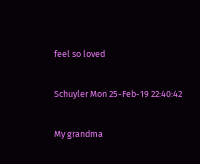feel so loved

Schuyler Mon 25-Feb-19 22:40:42

My grandma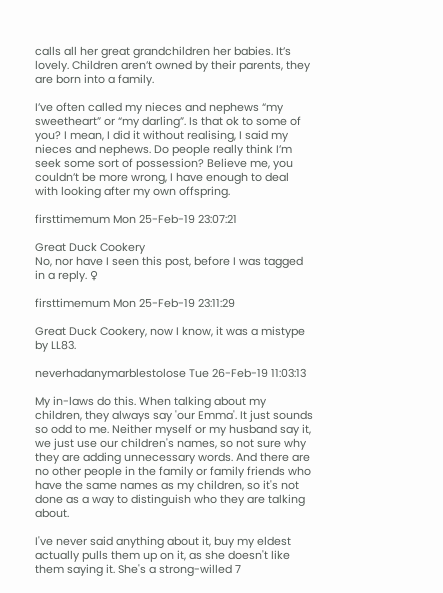calls all her great grandchildren her babies. It’s lovely. Children aren’t owned by their parents, they are born into a family.

I’ve often called my nieces and nephews “my sweetheart” or “my darling”. Is that ok to some of you? I mean, I did it without realising, I said my nieces and nephews. Do people really think I’m seek some sort of possession? Believe me, you couldn’t be more wrong, I have enough to deal with looking after my own offspring.

firsttimemum Mon 25-Feb-19 23:07:21

Great Duck Cookery
No, nor have I seen this post, before I was tagged in a reply. ♀

firsttimemum Mon 25-Feb-19 23:11:29

Great Duck Cookery, now I know, it was a mistype by LL83.

neverhadanymarblestolose Tue 26-Feb-19 11:03:13

My in-laws do this. When talking about my children, they always say 'our Emma'. It just sounds so odd to me. Neither myself or my husband say it, we just use our children's names, so not sure why they are adding unnecessary words. And there are no other people in the family or family friends who have the same names as my children, so it's not done as a way to distinguish who they are talking about.

I've never said anything about it, buy my eldest actually pulls them up on it, as she doesn't like them saying it. She's a strong-willed 7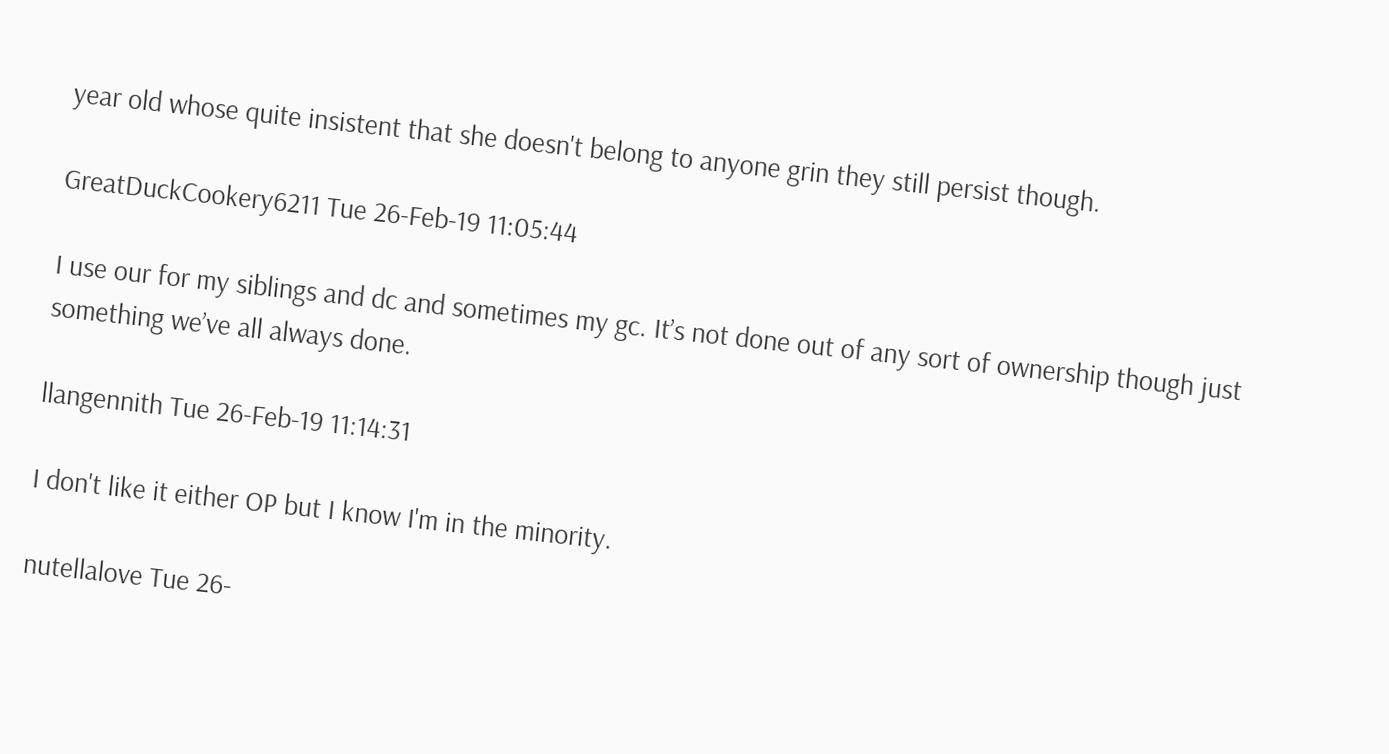year old whose quite insistent that she doesn't belong to anyone grin they still persist though.

GreatDuckCookery6211 Tue 26-Feb-19 11:05:44

I use our for my siblings and dc and sometimes my gc. It’s not done out of any sort of ownership though just something we’ve all always done.

llangennith Tue 26-Feb-19 11:14:31

I don't like it either OP but I know I'm in the minority.

nutellalove Tue 26-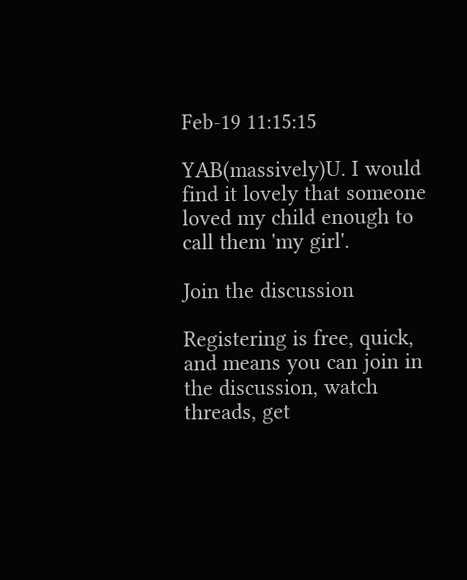Feb-19 11:15:15

YAB(massively)U. I would find it lovely that someone loved my child enough to call them 'my girl'.

Join the discussion

Registering is free, quick, and means you can join in the discussion, watch threads, get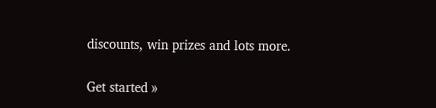discounts, win prizes and lots more.

Get started »